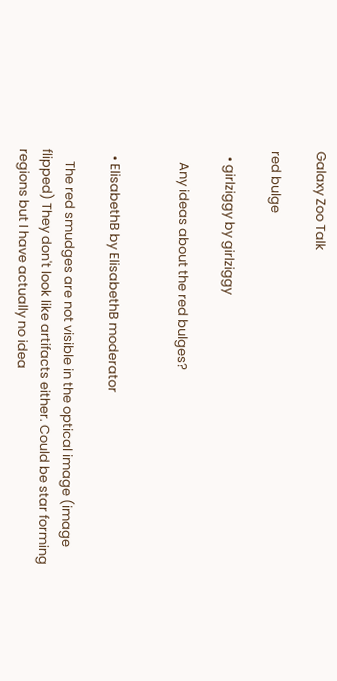Galaxy Zoo Talk

red bulge

  • girlziggy by girlziggy

    Any ideas about the red bulges?


  • ElisabethB by ElisabethB moderator

    The red smudges are not visible in the optical image (image flipped) They don't look like artifacts either. Could be star forming regions but I have actually no idea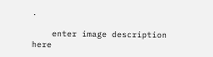.

    enter image description here